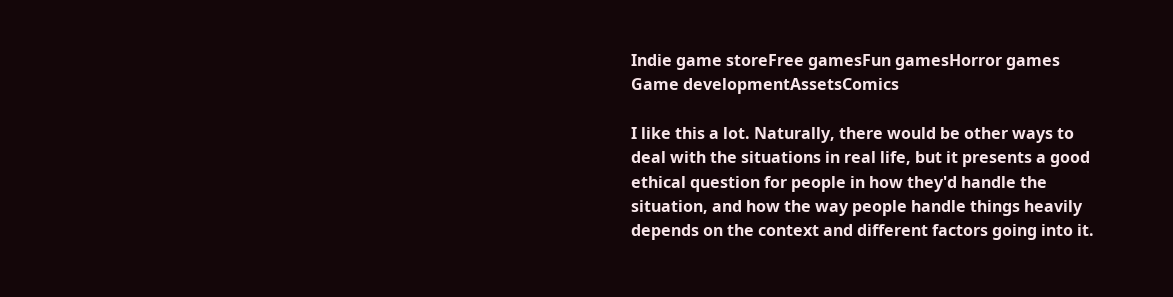Indie game storeFree gamesFun gamesHorror games
Game developmentAssetsComics

I like this a lot. Naturally, there would be other ways to deal with the situations in real life, but it presents a good ethical question for people in how they'd handle the situation, and how the way people handle things heavily depends on the context and different factors going into it.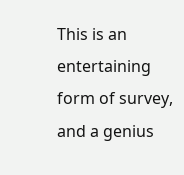This is an entertaining form of survey, and a genius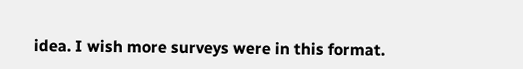idea. I wish more surveys were in this format.